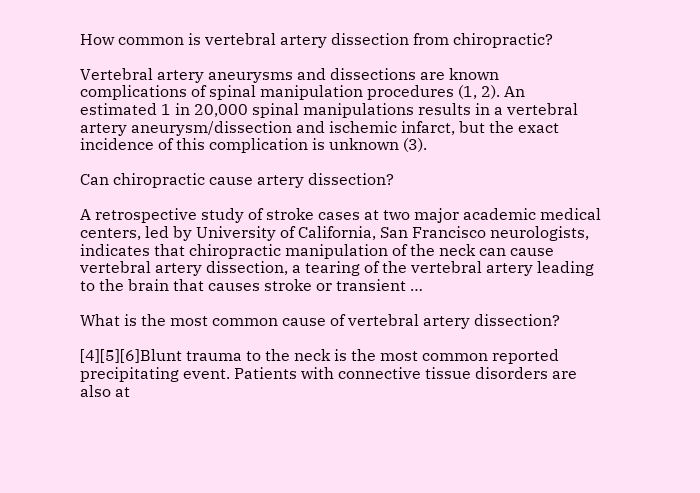How common is vertebral artery dissection from chiropractic?

Vertebral artery aneurysms and dissections are known complications of spinal manipulation procedures (1, 2). An estimated 1 in 20,000 spinal manipulations results in a vertebral artery aneurysm/dissection and ischemic infarct, but the exact incidence of this complication is unknown (3).

Can chiropractic cause artery dissection?

A retrospective study of stroke cases at two major academic medical centers, led by University of California, San Francisco neurologists, indicates that chiropractic manipulation of the neck can cause vertebral artery dissection, a tearing of the vertebral artery leading to the brain that causes stroke or transient …

What is the most common cause of vertebral artery dissection?

[4][5][6]Blunt trauma to the neck is the most common reported precipitating event. Patients with connective tissue disorders are also at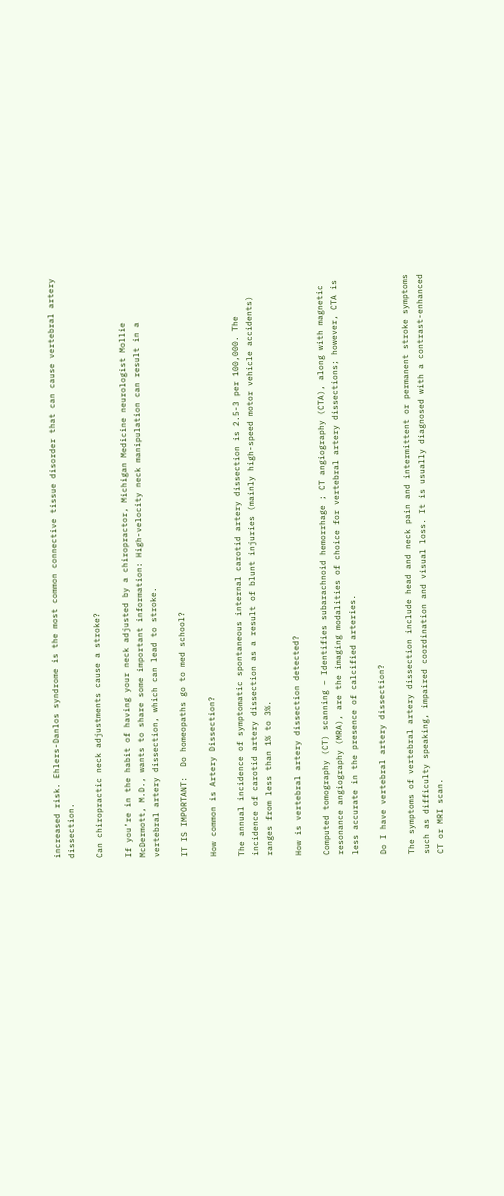increased risk. Ehlers-Danlos syndrome is the most common connective tissue disorder that can cause vertebral artery dissection.

Can chiropractic neck adjustments cause a stroke?

If you’re in the habit of having your neck adjusted by a chiropractor, Michigan Medicine neurologist Mollie McDermott, M.D., wants to share some important information: High-velocity neck manipulation can result in a vertebral artery dissection, which can lead to stroke.

IT IS IMPORTANT:  Do homeopaths go to med school?

How common is Artery Dissection?

The annual incidence of symptomatic spontaneous internal carotid artery dissection is 2.5-3 per 100,000. The incidence of carotid artery dissection as a result of blunt injuries (mainly high-speed motor vehicle accidents) ranges from less than 1% to 3%.

How is vertebral artery dissection detected?

Computed tomography (CT) scanning – Identifies subarachnoid hemorrhage ; CT angiography (CTA), along with magnetic resonance angiography (MRA), are the imaging modalities of choice for vertebral artery dissections; however, CTA is less accurate in the presence of calcified arteries.

Do I have vertebral artery dissection?

The symptoms of vertebral artery dissection include head and neck pain and intermittent or permanent stroke symptoms such as difficulty speaking, impaired coordination and visual loss. It is usually diagnosed with a contrast-enhanced CT or MRI scan.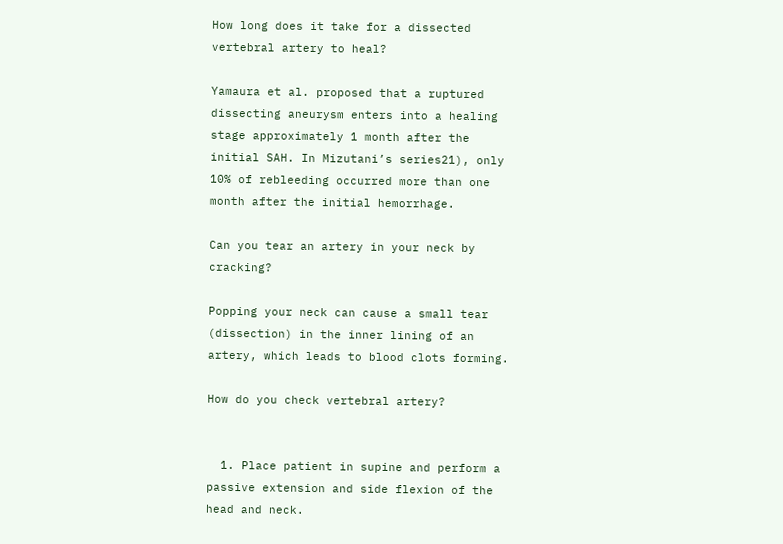How long does it take for a dissected vertebral artery to heal?

Yamaura et al. proposed that a ruptured dissecting aneurysm enters into a healing stage approximately 1 month after the initial SAH. In Mizutani’s series21), only 10% of rebleeding occurred more than one month after the initial hemorrhage.

Can you tear an artery in your neck by cracking?

Popping your neck can cause a small tear (dissection) in the inner lining of an artery, which leads to blood clots forming.

How do you check vertebral artery?


  1. Place patient in supine and perform a passive extension and side flexion of the head and neck.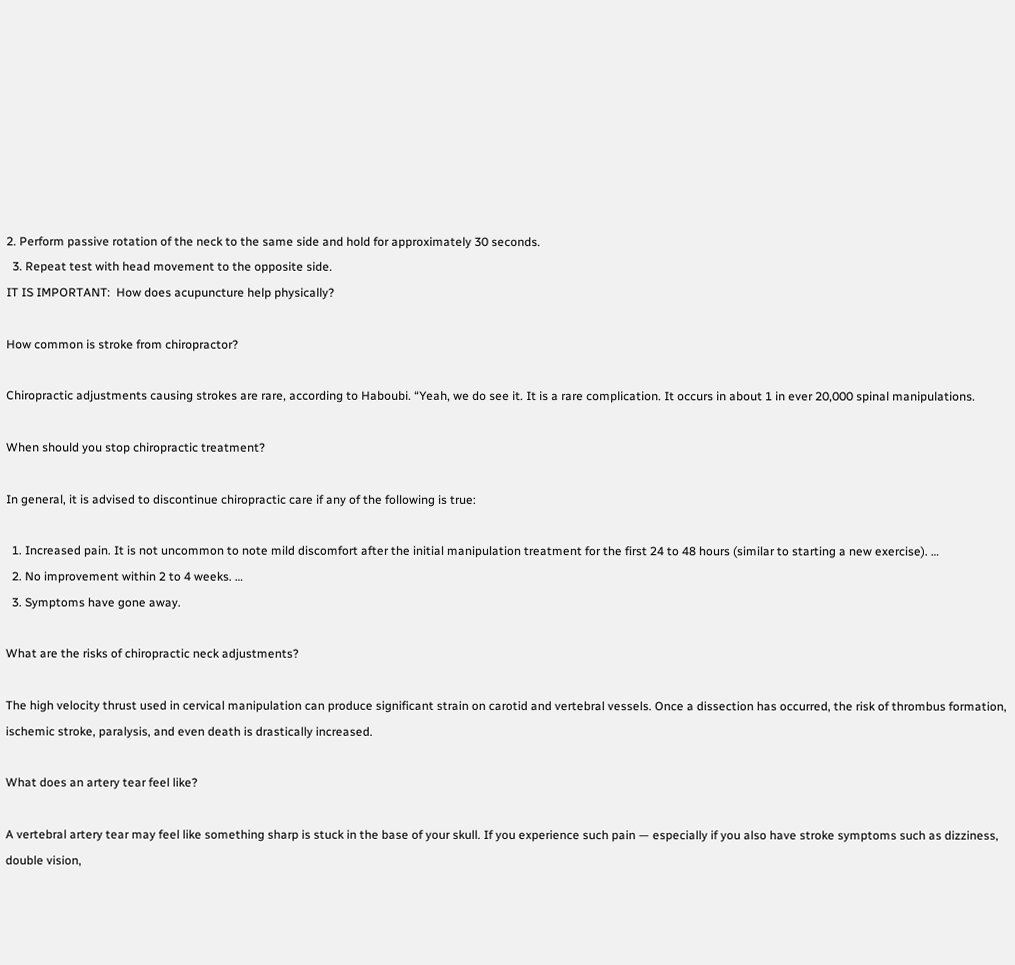2. Perform passive rotation of the neck to the same side and hold for approximately 30 seconds.
  3. Repeat test with head movement to the opposite side.
IT IS IMPORTANT:  How does acupuncture help physically?

How common is stroke from chiropractor?

Chiropractic adjustments causing strokes are rare, according to Haboubi. “Yeah, we do see it. It is a rare complication. It occurs in about 1 in ever 20,000 spinal manipulations.

When should you stop chiropractic treatment?

In general, it is advised to discontinue chiropractic care if any of the following is true:

  1. Increased pain. It is not uncommon to note mild discomfort after the initial manipulation treatment for the first 24 to 48 hours (similar to starting a new exercise). …
  2. No improvement within 2 to 4 weeks. …
  3. Symptoms have gone away.

What are the risks of chiropractic neck adjustments?

The high velocity thrust used in cervical manipulation can produce significant strain on carotid and vertebral vessels. Once a dissection has occurred, the risk of thrombus formation, ischemic stroke, paralysis, and even death is drastically increased.

What does an artery tear feel like?

A vertebral artery tear may feel like something sharp is stuck in the base of your skull. If you experience such pain — especially if you also have stroke symptoms such as dizziness, double vision,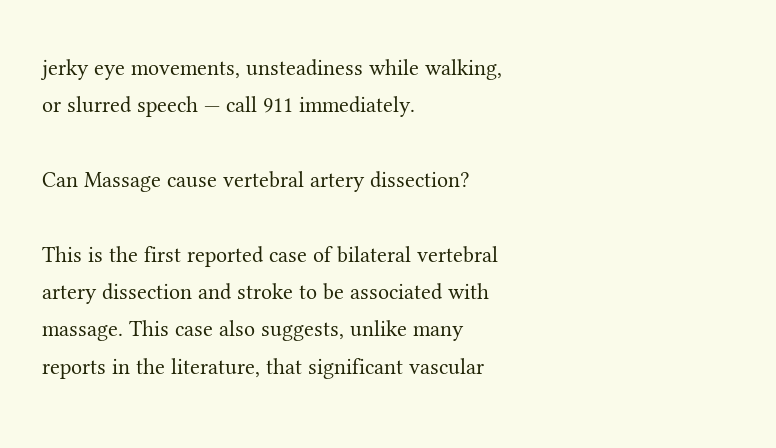jerky eye movements, unsteadiness while walking, or slurred speech — call 911 immediately.

Can Massage cause vertebral artery dissection?

This is the first reported case of bilateral vertebral artery dissection and stroke to be associated with massage. This case also suggests, unlike many reports in the literature, that significant vascular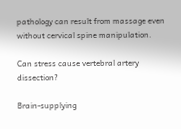pathology can result from massage even without cervical spine manipulation.

Can stress cause vertebral artery dissection?

Brain-supplying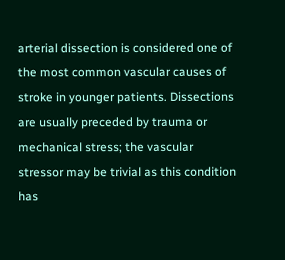arterial dissection is considered one of the most common vascular causes of stroke in younger patients. Dissections are usually preceded by trauma or mechanical stress; the vascular stressor may be trivial as this condition has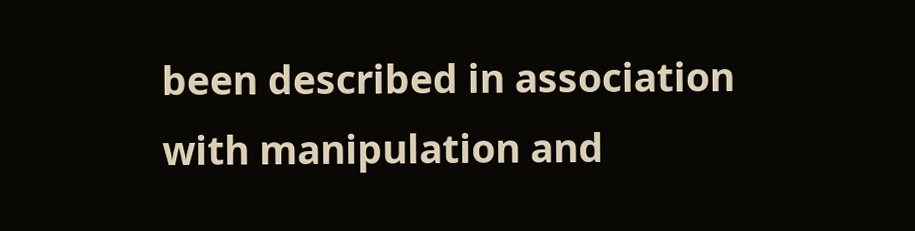been described in association with manipulation and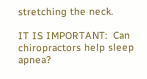stretching the neck.

IT IS IMPORTANT:  Can chiropractors help sleep apnea?